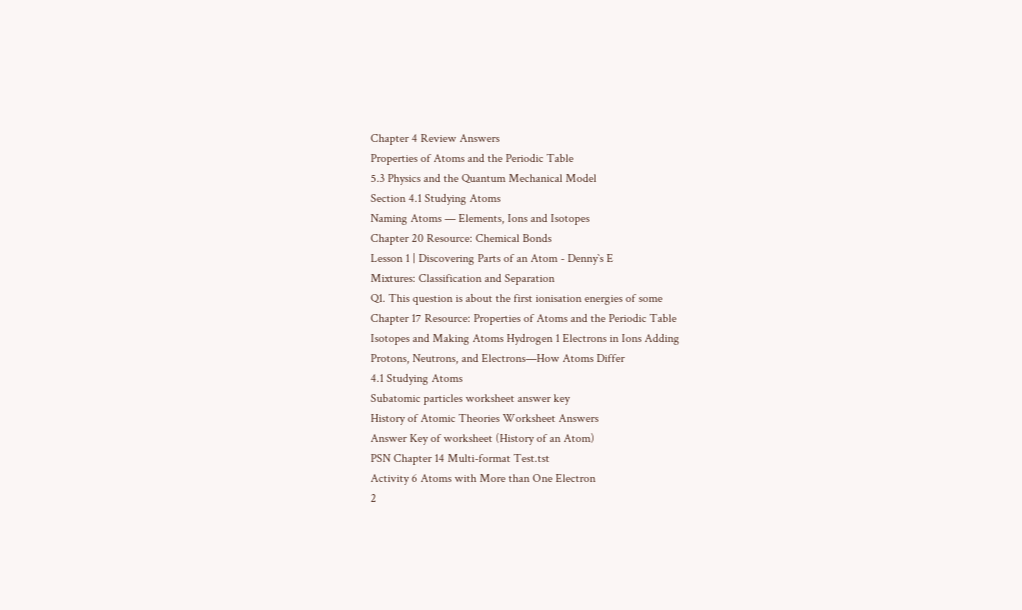Chapter 4 Review Answers
Properties of Atoms and the Periodic Table
5.3 Physics and the Quantum Mechanical Model
Section 4.1 Studying Atoms
Naming Atoms — Elements, Ions and Isotopes
Chapter 20 Resource: Chemical Bonds
Lesson 1 | Discovering Parts of an Atom - Denny`s E
Mixtures: Classification and Separation
Q1. This question is about the first ionisation energies of some
Chapter 17 Resource: Properties of Atoms and the Periodic Table
Isotopes and Making Atoms Hydrogen 1 Electrons in Ions Adding
Protons, Neutrons, and Electrons—How Atoms Differ
4.1 Studying Atoms
Subatomic particles worksheet answer key
History of Atomic Theories Worksheet Answers
Answer Key of worksheet (History of an Atom)
PSN Chapter 14 Multi-format Test.tst
Activity 6 Atoms with More than One Electron
2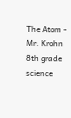The Atom - Mr. Krohn 8th grade science